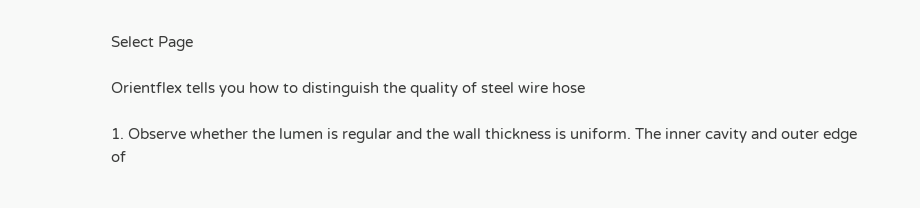Select Page

Orientflex tells you how to distinguish the quality of steel wire hose

1. Observe whether the lumen is regular and the wall thickness is uniform. The inner cavity and outer edge of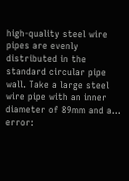high-quality steel wire pipes are evenly distributed in the standard circular pipe wall. Take a large steel wire pipe with an inner diameter of 89mm and a...
error: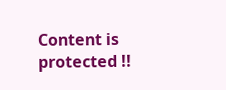Content is protected !!